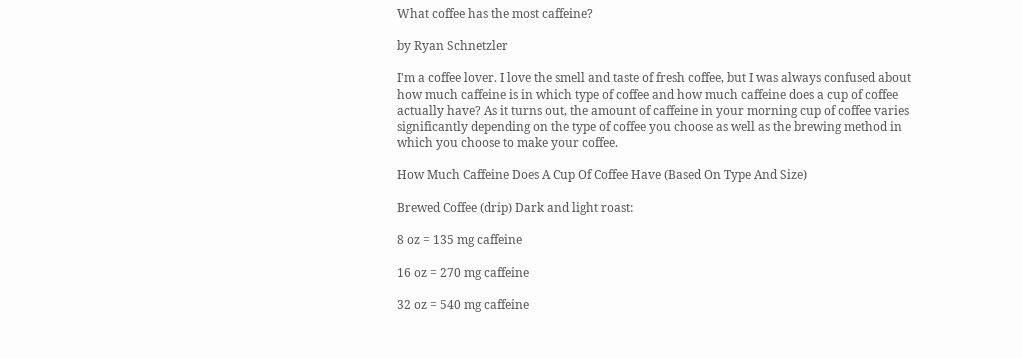What coffee has the most caffeine?

by Ryan Schnetzler

I'm a coffee lover. I love the smell and taste of fresh coffee, but I was always confused about how much caffeine is in which type of coffee and how much caffeine does a cup of coffee actually have? As it turns out, the amount of caffeine in your morning cup of coffee varies significantly depending on the type of coffee you choose as well as the brewing method in which you choose to make your coffee.

How Much Caffeine Does A Cup Of Coffee Have (Based On Type And Size)

Brewed Coffee (drip) Dark and light roast:

8 oz = 135 mg caffeine

16 oz = 270 mg caffeine

32 oz = 540 mg caffeine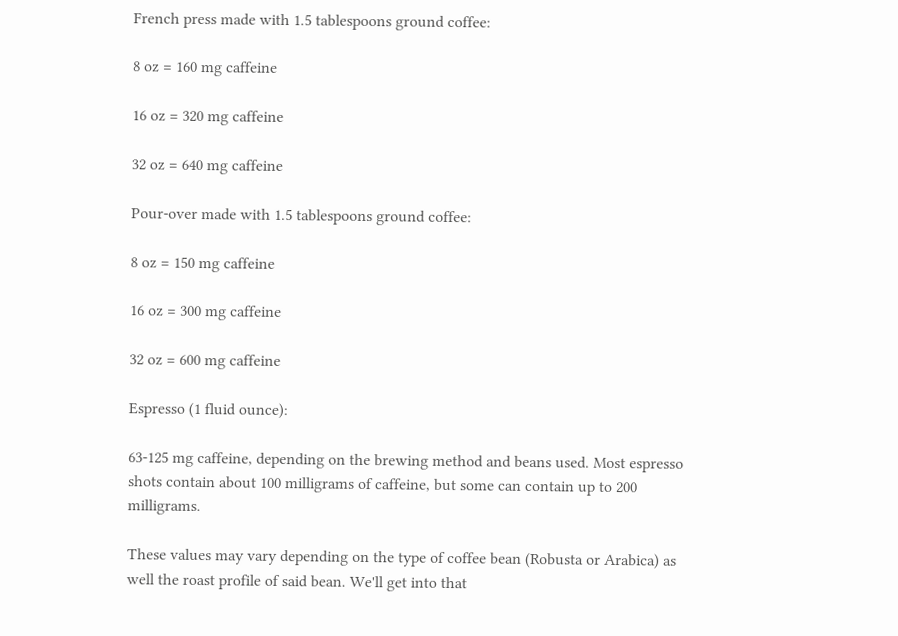French press made with 1.5 tablespoons ground coffee:

8 oz = 160 mg caffeine

16 oz = 320 mg caffeine

32 oz = 640 mg caffeine

Pour-over made with 1.5 tablespoons ground coffee:

8 oz = 150 mg caffeine

16 oz = 300 mg caffeine

32 oz = 600 mg caffeine

Espresso (1 fluid ounce):

63-125 mg caffeine, depending on the brewing method and beans used. Most espresso shots contain about 100 milligrams of caffeine, but some can contain up to 200 milligrams.

These values may vary depending on the type of coffee bean (Robusta or Arabica) as well the roast profile of said bean. We'll get into that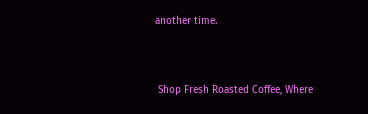another time.


 Shop Fresh Roasted Coffee, Where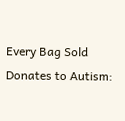Every Bag Sold Donates to Autism: